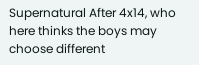Supernatural After 4x14, who here thinks the boys may choose different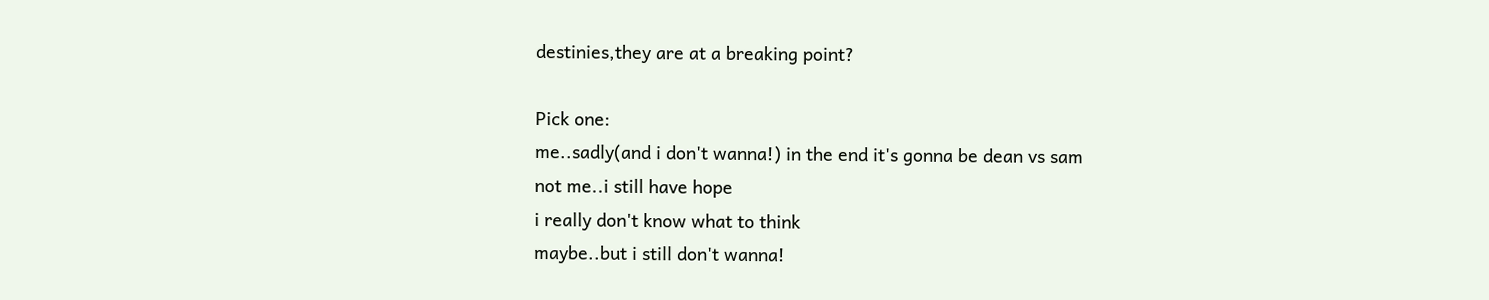destinies,they are at a breaking point?

Pick one:
me..sadly(and i don't wanna!) in the end it's gonna be dean vs sam
not me..i still have hope
i really don't know what to think
maybe..but i still don't wanna!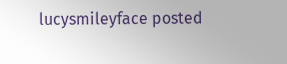lucysmileyface posted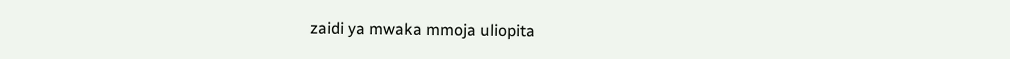zaidi ya mwaka mmoja uliopita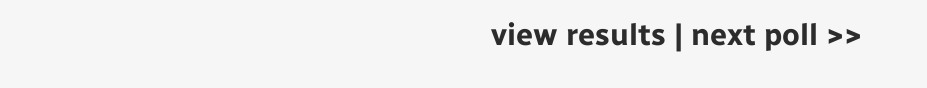view results | next poll >>